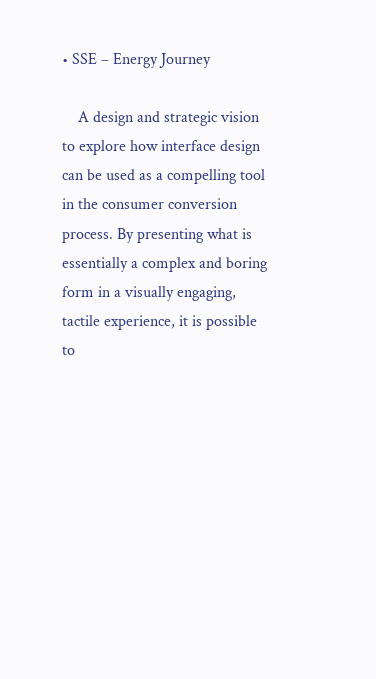• SSE – Energy Journey

    A design and strategic vision to explore how interface design can be used as a compelling tool in the consumer conversion process. By presenting what is essentially a complex and boring form in a visually engaging, tactile experience, it is possible to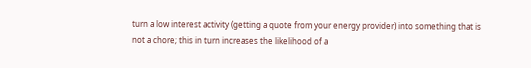turn a low interest activity (getting a quote from your energy provider) into something that is not a chore; this in turn increases the likelihood of a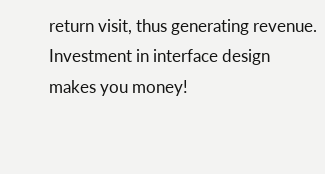return visit, thus generating revenue. Investment in interface design makes you money!